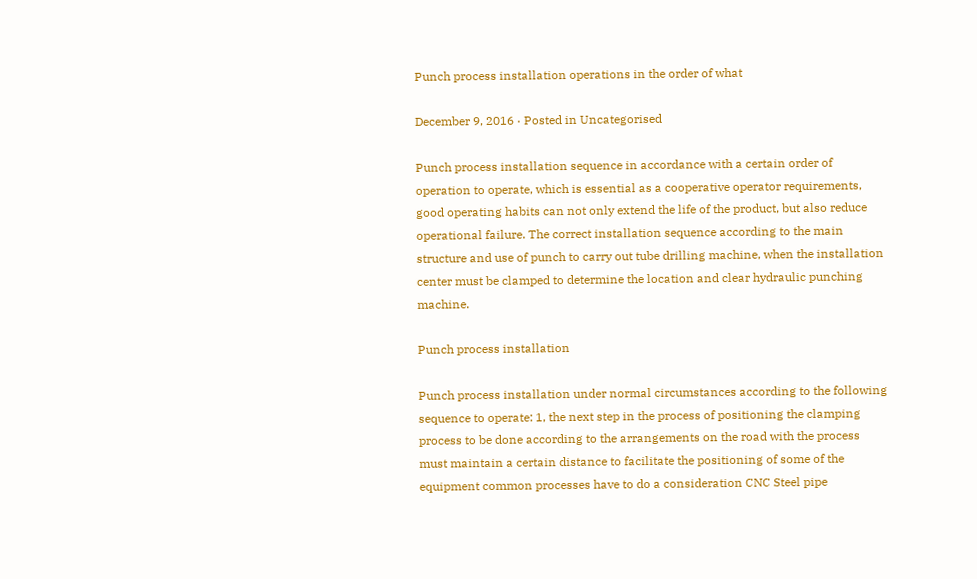Punch process installation operations in the order of what

December 9, 2016 · Posted in Uncategorised

Punch process installation sequence in accordance with a certain order of operation to operate, which is essential as a cooperative operator requirements, good operating habits can not only extend the life of the product, but also reduce operational failure. The correct installation sequence according to the main structure and use of punch to carry out tube drilling machine, when the installation center must be clamped to determine the location and clear hydraulic punching machine.

Punch process installation

Punch process installation under normal circumstances according to the following sequence to operate: 1, the next step in the process of positioning the clamping process to be done according to the arrangements on the road with the process must maintain a certain distance to facilitate the positioning of some of the equipment common processes have to do a consideration CNC Steel pipe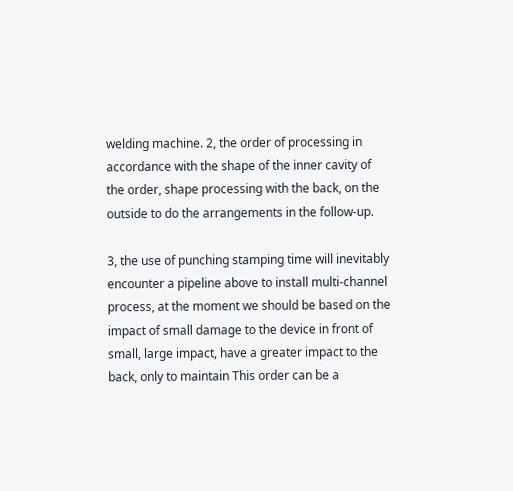welding machine. 2, the order of processing in accordance with the shape of the inner cavity of the order, shape processing with the back, on the outside to do the arrangements in the follow-up.

3, the use of punching stamping time will inevitably encounter a pipeline above to install multi-channel process, at the moment we should be based on the impact of small damage to the device in front of small, large impact, have a greater impact to the back, only to maintain This order can be a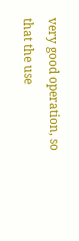very good operation, so that the use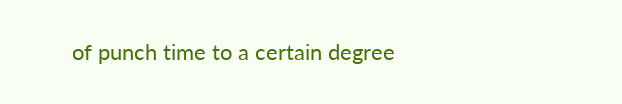of punch time to a certain degree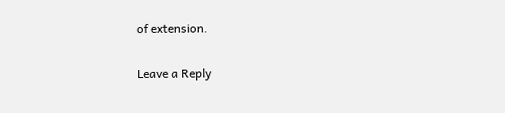of extension.


Leave a Reply